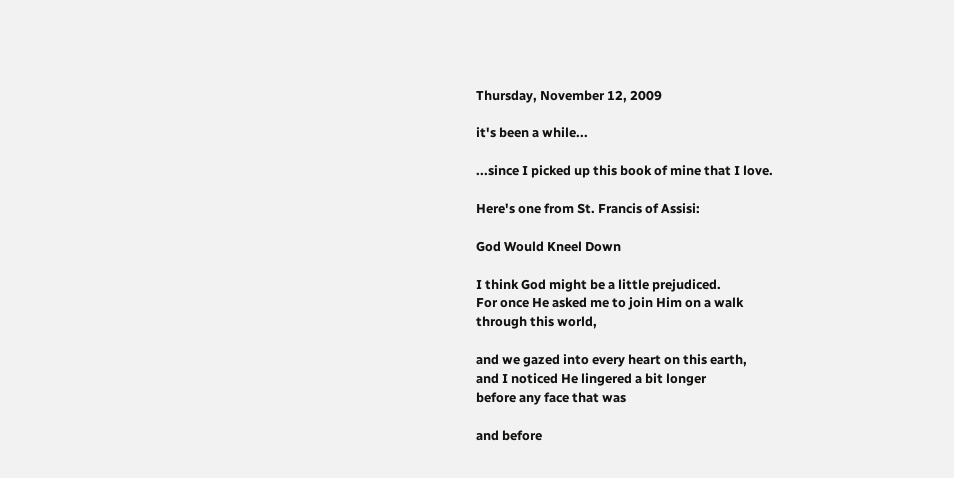Thursday, November 12, 2009

it's been a while...

...since I picked up this book of mine that I love.

Here's one from St. Francis of Assisi:

God Would Kneel Down

I think God might be a little prejudiced.
For once He asked me to join Him on a walk
through this world,

and we gazed into every heart on this earth,
and I noticed He lingered a bit longer
before any face that was

and before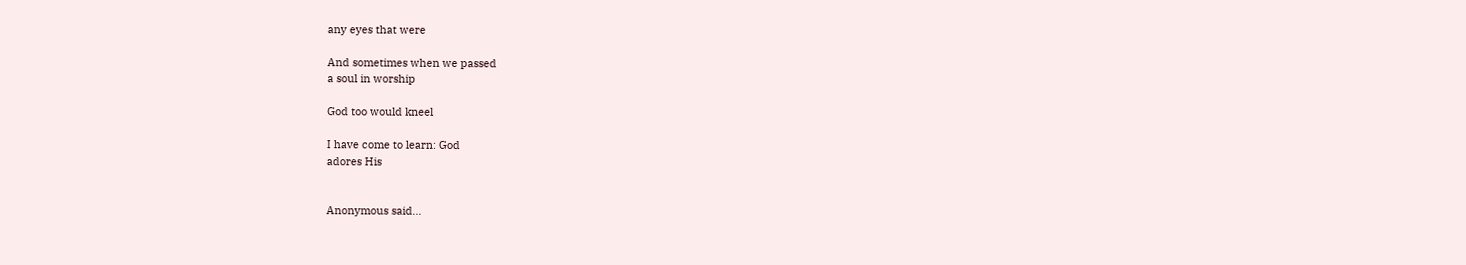any eyes that were

And sometimes when we passed
a soul in worship

God too would kneel

I have come to learn: God
adores His


Anonymous said...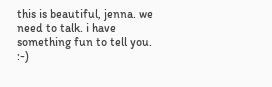this is beautiful, jenna. we need to talk. i have something fun to tell you. :-)